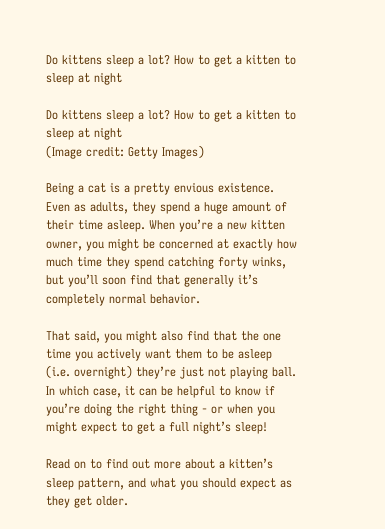Do kittens sleep a lot? How to get a kitten to sleep at night

Do kittens sleep a lot? How to get a kitten to sleep at night
(Image credit: Getty Images)

Being a cat is a pretty envious existence. Even as adults, they spend a huge amount of their time asleep. When you’re a new kitten owner, you might be concerned at exactly how much time they spend catching forty winks, but you’ll soon find that generally it’s completely normal behavior.

That said, you might also find that the one time you actively want them to be asleep (i.e. overnight) they’re just not playing ball. In which case, it can be helpful to know if you’re doing the right thing - or when you might expect to get a full night’s sleep!

Read on to find out more about a kitten’s sleep pattern, and what you should expect as they get older.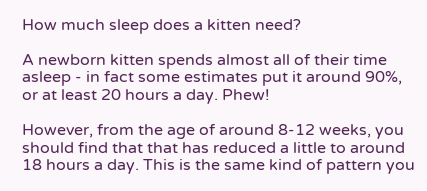How much sleep does a kitten need?

A newborn kitten spends almost all of their time asleep - in fact some estimates put it around 90%, or at least 20 hours a day. Phew!

However, from the age of around 8-12 weeks, you should find that that has reduced a little to around 18 hours a day. This is the same kind of pattern you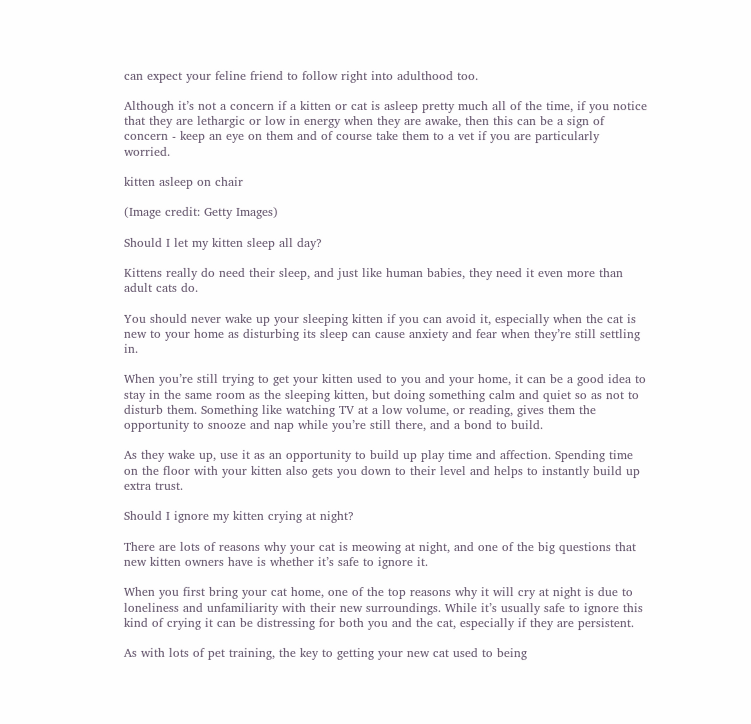can expect your feline friend to follow right into adulthood too.

Although it’s not a concern if a kitten or cat is asleep pretty much all of the time, if you notice that they are lethargic or low in energy when they are awake, then this can be a sign of concern - keep an eye on them and of course take them to a vet if you are particularly worried.

kitten asleep on chair

(Image credit: Getty Images)

Should I let my kitten sleep all day?

Kittens really do need their sleep, and just like human babies, they need it even more than adult cats do.

You should never wake up your sleeping kitten if you can avoid it, especially when the cat is new to your home as disturbing its sleep can cause anxiety and fear when they’re still settling in.

When you’re still trying to get your kitten used to you and your home, it can be a good idea to stay in the same room as the sleeping kitten, but doing something calm and quiet so as not to disturb them. Something like watching TV at a low volume, or reading, gives them the opportunity to snooze and nap while you’re still there, and a bond to build.

As they wake up, use it as an opportunity to build up play time and affection. Spending time on the floor with your kitten also gets you down to their level and helps to instantly build up extra trust.

Should I ignore my kitten crying at night?

There are lots of reasons why your cat is meowing at night, and one of the big questions that new kitten owners have is whether it’s safe to ignore it.

When you first bring your cat home, one of the top reasons why it will cry at night is due to loneliness and unfamiliarity with their new surroundings. While it’s usually safe to ignore this kind of crying it can be distressing for both you and the cat, especially if they are persistent.

As with lots of pet training, the key to getting your new cat used to being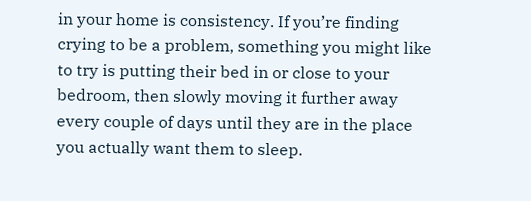in your home is consistency. If you’re finding crying to be a problem, something you might like to try is putting their bed in or close to your bedroom, then slowly moving it further away every couple of days until they are in the place you actually want them to sleep.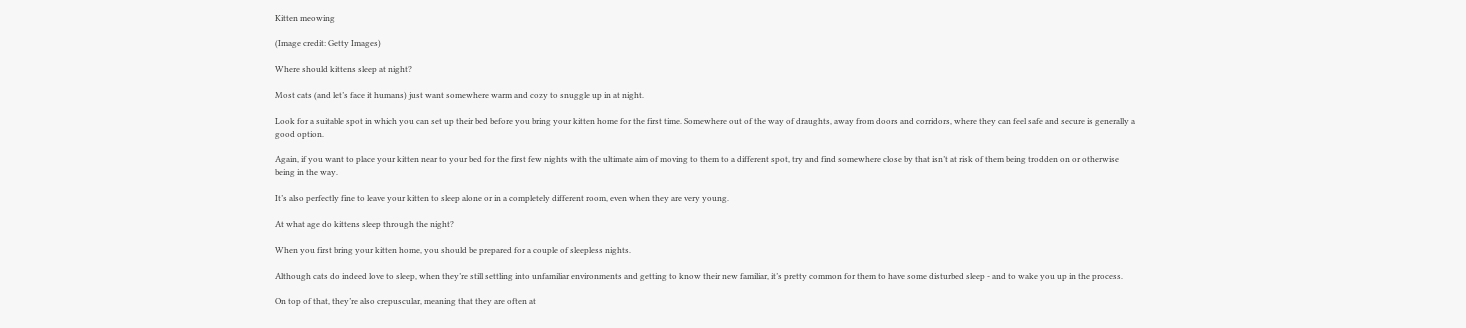Kitten meowing

(Image credit: Getty Images)

Where should kittens sleep at night?

Most cats (and let’s face it humans) just want somewhere warm and cozy to snuggle up in at night.

Look for a suitable spot in which you can set up their bed before you bring your kitten home for the first time. Somewhere out of the way of draughts, away from doors and corridors, where they can feel safe and secure is generally a good option.

Again, if you want to place your kitten near to your bed for the first few nights with the ultimate aim of moving to them to a different spot, try and find somewhere close by that isn’t at risk of them being trodden on or otherwise being in the way.

It’s also perfectly fine to leave your kitten to sleep alone or in a completely different room, even when they are very young.

At what age do kittens sleep through the night?

When you first bring your kitten home, you should be prepared for a couple of sleepless nights.

Although cats do indeed love to sleep, when they’re still settling into unfamiliar environments and getting to know their new familiar, it’s pretty common for them to have some disturbed sleep - and to wake you up in the process.

On top of that, they’re also crepuscular, meaning that they are often at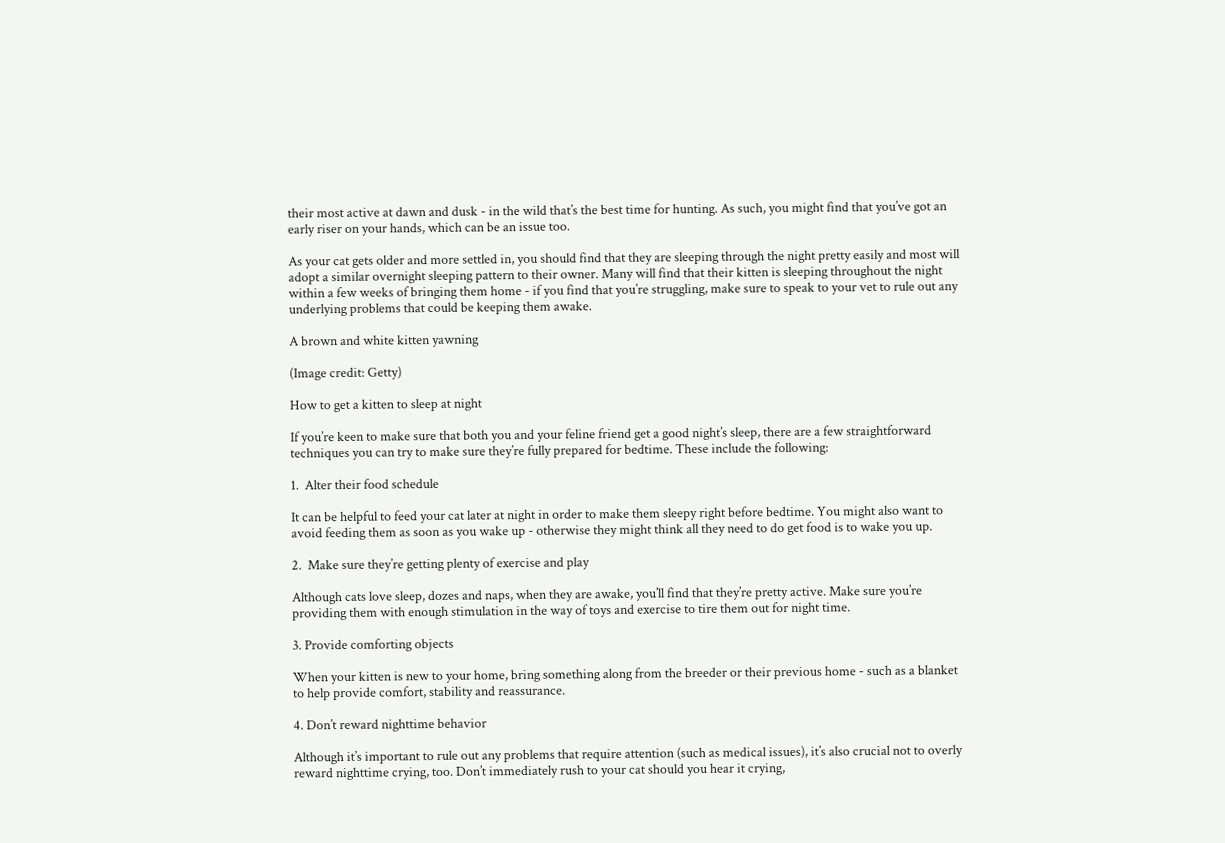their most active at dawn and dusk - in the wild that’s the best time for hunting. As such, you might find that you’ve got an early riser on your hands, which can be an issue too.

As your cat gets older and more settled in, you should find that they are sleeping through the night pretty easily and most will adopt a similar overnight sleeping pattern to their owner. Many will find that their kitten is sleeping throughout the night within a few weeks of bringing them home - if you find that you’re struggling, make sure to speak to your vet to rule out any underlying problems that could be keeping them awake.

A brown and white kitten yawning

(Image credit: Getty)

How to get a kitten to sleep at night

If you’re keen to make sure that both you and your feline friend get a good night’s sleep, there are a few straightforward techniques you can try to make sure they’re fully prepared for bedtime. These include the following:

1.  Alter their food schedule

It can be helpful to feed your cat later at night in order to make them sleepy right before bedtime. You might also want to avoid feeding them as soon as you wake up - otherwise they might think all they need to do get food is to wake you up.

2.  Make sure they’re getting plenty of exercise and play

Although cats love sleep, dozes and naps, when they are awake, you’ll find that they’re pretty active. Make sure you’re providing them with enough stimulation in the way of toys and exercise to tire them out for night time.

3. Provide comforting objects

When your kitten is new to your home, bring something along from the breeder or their previous home - such as a blanket to help provide comfort, stability and reassurance.

4. Don’t reward nighttime behavior

Although it’s important to rule out any problems that require attention (such as medical issues), it’s also crucial not to overly reward nighttime crying, too. Don’t immediately rush to your cat should you hear it crying,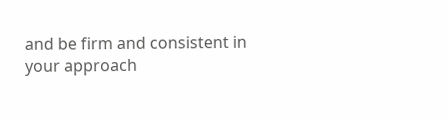and be firm and consistent in your approach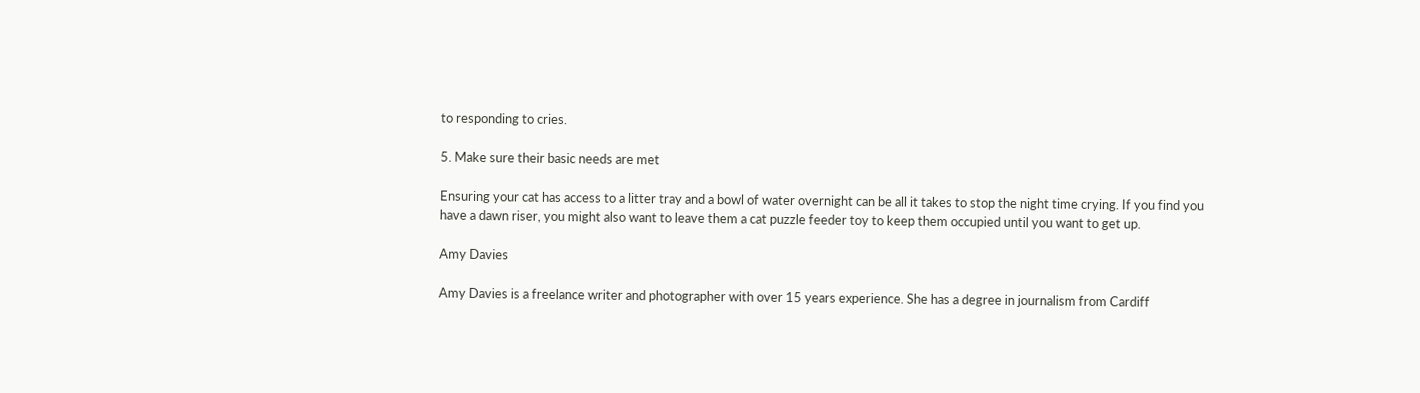to responding to cries.

5. Make sure their basic needs are met

Ensuring your cat has access to a litter tray and a bowl of water overnight can be all it takes to stop the night time crying. If you find you have a dawn riser, you might also want to leave them a cat puzzle feeder toy to keep them occupied until you want to get up.

Amy Davies

Amy Davies is a freelance writer and photographer with over 15 years experience. She has a degree in journalism from Cardiff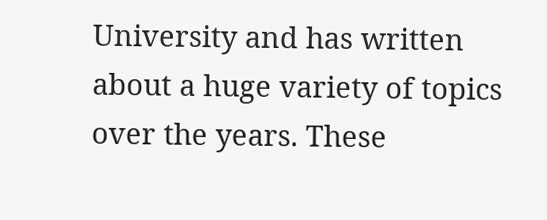University and has written about a huge variety of topics over the years. These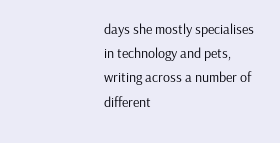days she mostly specialises in technology and pets, writing across a number of different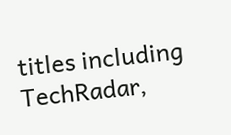titles including TechRadar,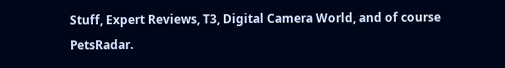Stuff, Expert Reviews, T3, Digital Camera World, and of course PetsRadar.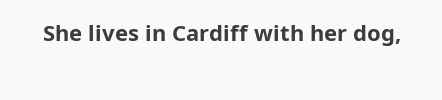She lives in Cardiff with her dog,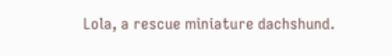Lola, a rescue miniature dachshund.